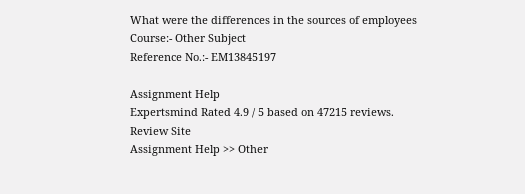What were the differences in the sources of employees
Course:- Other Subject
Reference No.:- EM13845197

Assignment Help
Expertsmind Rated 4.9 / 5 based on 47215 reviews.
Review Site
Assignment Help >> Other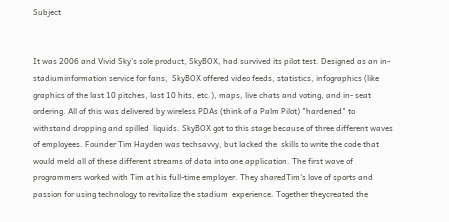Subject


It was 2006 and Vivid Sky's sole product, SkyBOX, had survived its pilot test. Designed as an in-stadiuminformation service for fans,  SkyBOX offered video feeds, statistics, infographics (like graphics of the last 10 pitches, last 10 hits, etc.), maps, live chats and voting, and in- seat ordering. All of this was delivered by wireless PDAs (think of a Palm Pilot) "hardened" to withstand dropping and spilled  liquids. SkyBOX got to this stage because of three different waves of employees. Founder Tim Hayden was techsavvy, but lacked the  skills to write the code that would meld all of these different streams of data into one application. The first wave of programmers worked with Tim at his full-time employer. They sharedTim's love of sports and passion for using technology to revitalize the stadium  experience. Together theycreated the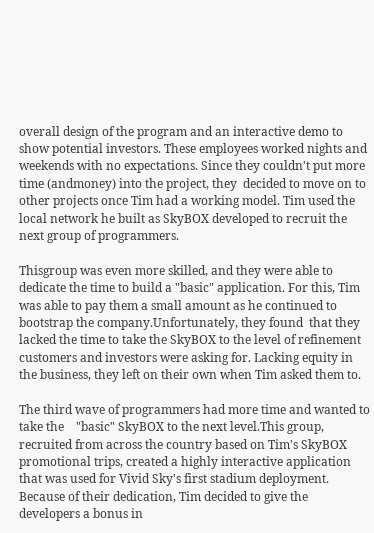overall design of the program and an interactive demo to show potential investors. These employees worked nights and weekends with no expectations. Since they couldn't put more time (andmoney) into the project, they  decided to move on to other projects once Tim had a working model. Tim used the local network he built as SkyBOX developed to recruit the next group of programmers.

Thisgroup was even more skilled, and they were able to dedicate the time to build a "basic" application. For this, Tim was able to pay them a small amount as he continued to bootstrap the company.Unfortunately, they found  that they lacked the time to take the SkyBOX to the level of refinement customers and investors were asking for. Lacking equity in the business, they left on their own when Tim asked them to.

The third wave of programmers had more time and wanted to take the    "basic" SkyBOX to the next level.This group, recruited from across the country based on Tim's SkyBOX promotional trips, created a highly interactive application that was used for Vivid Sky's first stadium deployment. Because of their dedication, Tim decided to give the  developers a bonus in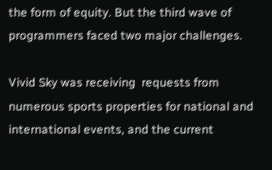the form of equity. But the third wave of programmers faced two major challenges.

Vivid Sky was receiving  requests from numerous sports properties for national and international events, and the current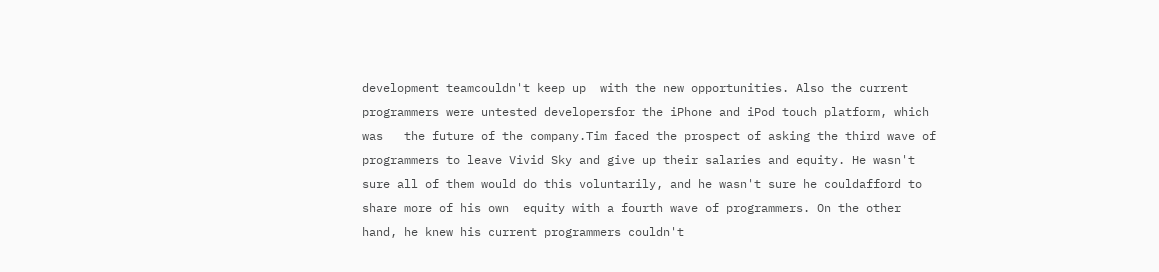development teamcouldn't keep up  with the new opportunities. Also the current programmers were untested developersfor the iPhone and iPod touch platform, which was   the future of the company.Tim faced the prospect of asking the third wave of programmers to leave Vivid Sky and give up their salaries and equity. He wasn't sure all of them would do this voluntarily, and he wasn't sure he couldafford to share more of his own  equity with a fourth wave of programmers. On the other hand, he knew his current programmers couldn't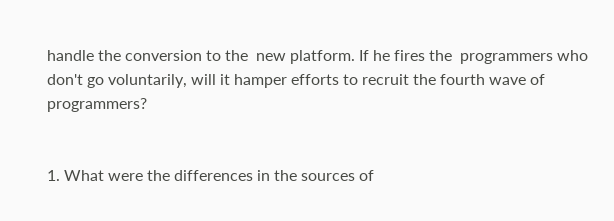handle the conversion to the  new platform. If he fires the  programmers who don't go voluntarily, will it hamper efforts to recruit the fourth wave of programmers?


1. What were the differences in the sources of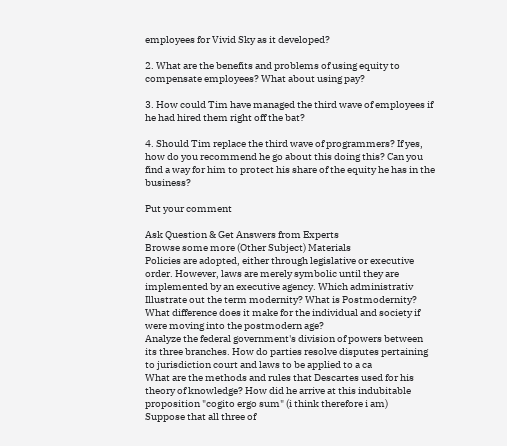employees for Vivid Sky as it developed?

2. What are the benefits and problems of using equity to compensate employees? What about using pay?

3. How could Tim have managed the third wave of employees if he had hired them right off the bat?

4. Should Tim replace the third wave of programmers? If yes, how do you recommend he go about this doing this? Can you find a way for him to protect his share of the equity he has in the business?

Put your comment

Ask Question & Get Answers from Experts
Browse some more (Other Subject) Materials
Policies are adopted, either through legislative or executive order. However, laws are merely symbolic until they are implemented by an executive agency. Which administrativ
Illustrate out the term modernity? What is Postmodernity? What difference does it make for the individual and society if were moving into the postmodern age?
Analyze the federal government's division of powers between its three branches. How do parties resolve disputes pertaining to jurisdiction court and laws to be applied to a ca
What are the methods and rules that Descartes used for his theory of knowledge? How did he arrive at this indubitable proposition "cogito ergo sum" (i think therefore i am)
Suppose that all three of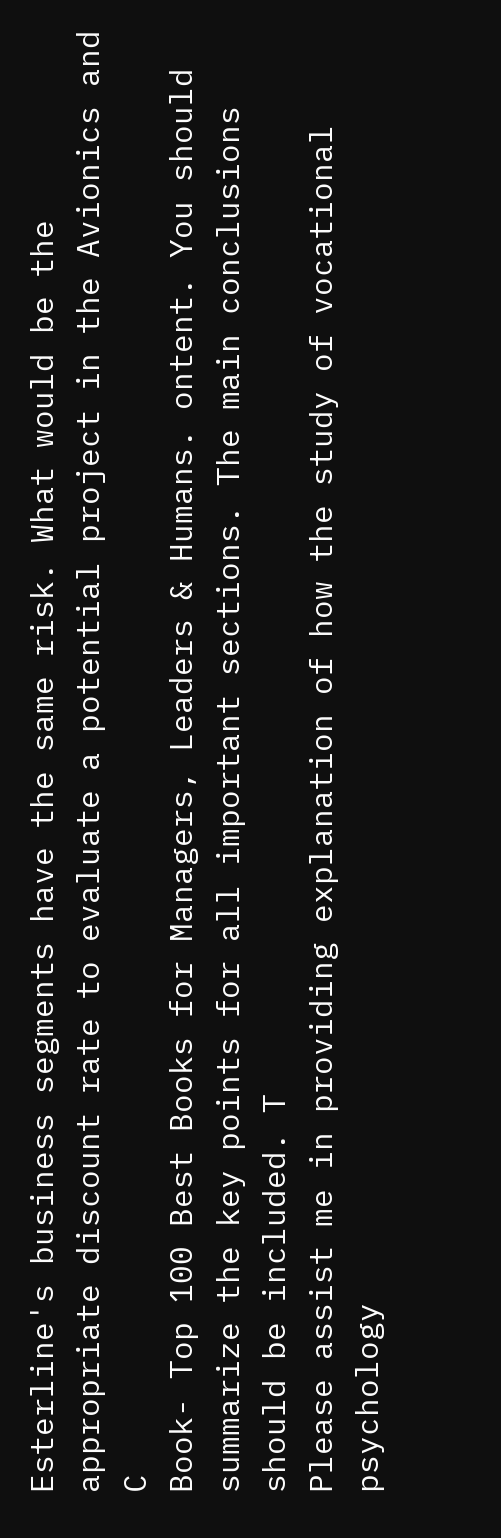Esterline's business segments have the same risk. What would be the appropriate discount rate to evaluate a potential project in the Avionics and C
Book- Top 100 Best Books for Managers, Leaders & Humans. ontent. You should summarize the key points for all important sections. The main conclusions should be included. T
Please assist me in providing explanation of how the study of vocational psychology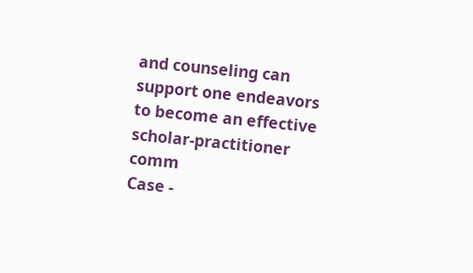and counseling can support one endeavors to become an effective scholar-practitioner comm
Case -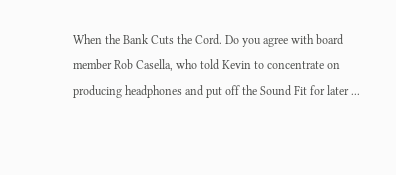When the Bank Cuts the Cord. Do you agree with board member Rob Casella, who told Kevin to concentrate on producing headphones and put off the Sound Fit for later ...